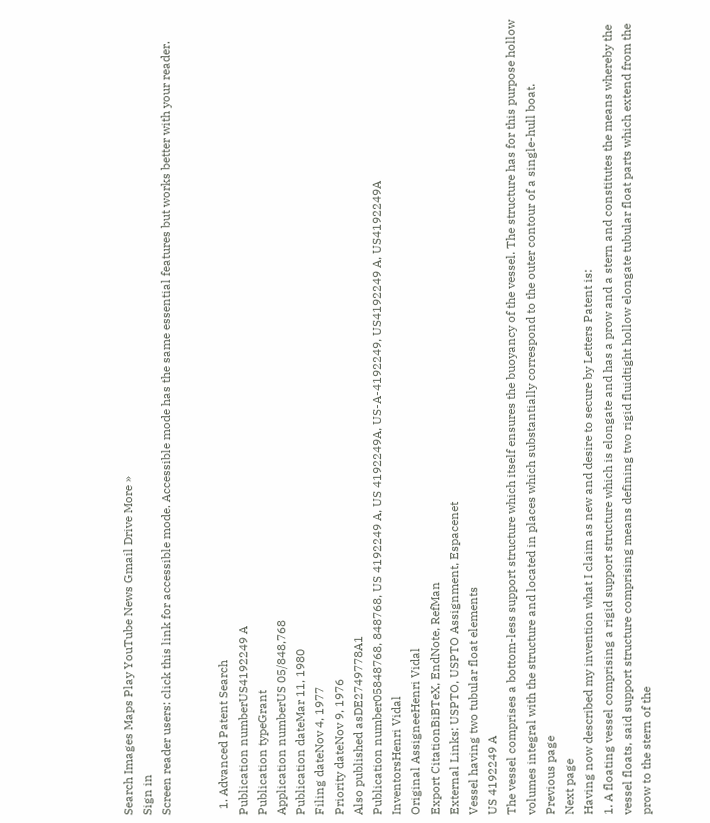Search Images Maps Play YouTube News Gmail Drive More »
Sign in
Screen reader users: click this link for accessible mode. Accessible mode has the same essential features but works better with your reader.


  1. Advanced Patent Search
Publication numberUS4192249 A
Publication typeGrant
Application numberUS 05/848,768
Publication dateMar 11, 1980
Filing dateNov 4, 1977
Priority dateNov 9, 1976
Also published asDE2749778A1
Publication number05848768, 848768, US 4192249 A, US 4192249A, US-A-4192249, US4192249 A, US4192249A
InventorsHenri Vidal
Original AssigneeHenri Vidal
Export CitationBiBTeX, EndNote, RefMan
External Links: USPTO, USPTO Assignment, Espacenet
Vessel having two tubular float elements
US 4192249 A
The vessel comprises a bottom-less support structure which itself ensures the buoyancy of the vessel. The structure has for this purpose hollow volumes integral with the structure and located in places which substantially correspond to the outer contour of a single-hull boat.
Previous page
Next page
Having now described my invention what I claim as new and desire to secure by Letters Patent is:
1. A floating vessel comprising a rigid support structure which is elongate and has a prow and a stern and constitutes the means whereby the vessel floats, said support structure comprising means defining two rigid fluidtight hollow elongate tubular float parts which extend from the prow to the stern of the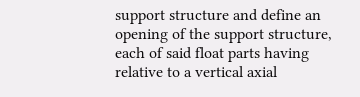support structure and define an opening of the support structure, each of said float parts having relative to a vertical axial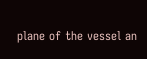plane of the vessel an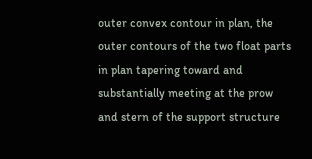outer convex contour in plan, the outer contours of the two float parts in plan tapering toward and substantially meeting at the prow and stern of the support structure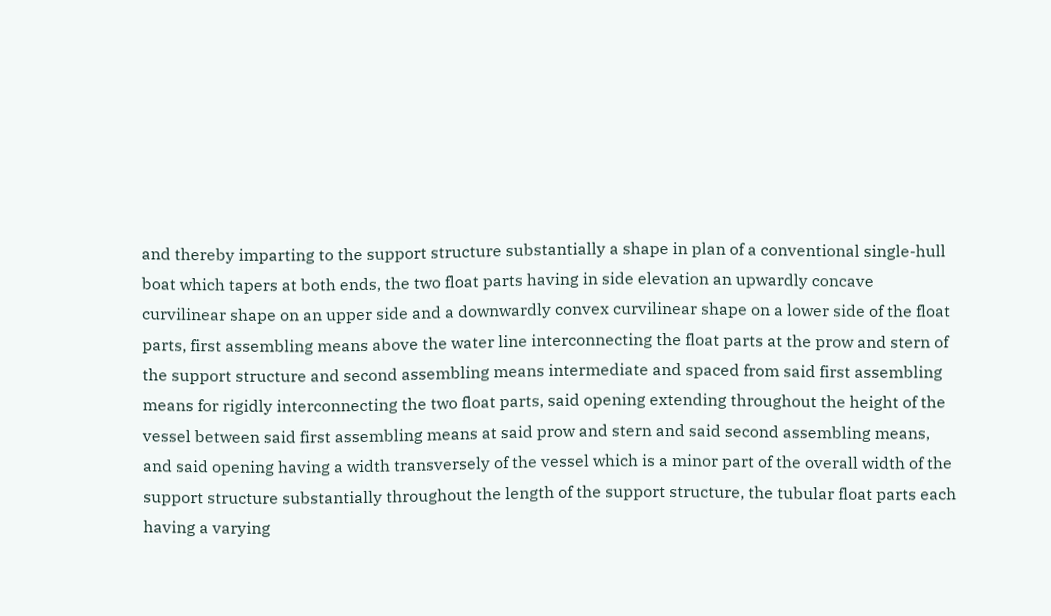and thereby imparting to the support structure substantially a shape in plan of a conventional single-hull boat which tapers at both ends, the two float parts having in side elevation an upwardly concave curvilinear shape on an upper side and a downwardly convex curvilinear shape on a lower side of the float parts, first assembling means above the water line interconnecting the float parts at the prow and stern of the support structure and second assembling means intermediate and spaced from said first assembling means for rigidly interconnecting the two float parts, said opening extending throughout the height of the vessel between said first assembling means at said prow and stern and said second assembling means, and said opening having a width transversely of the vessel which is a minor part of the overall width of the support structure substantially throughout the length of the support structure, the tubular float parts each having a varying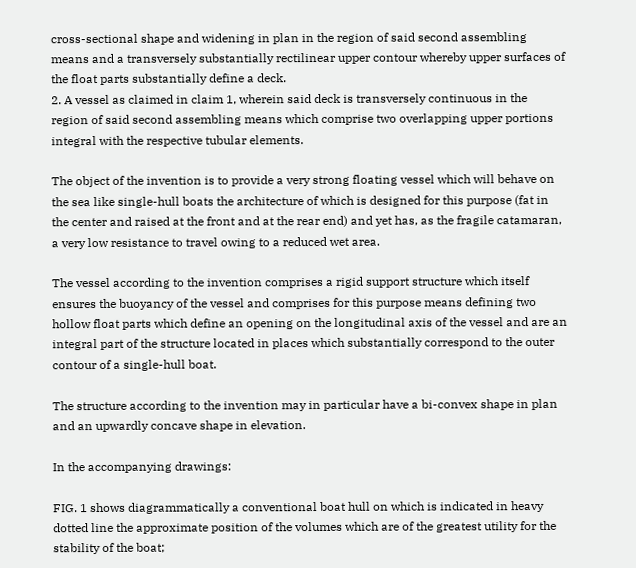cross-sectional shape and widening in plan in the region of said second assembling means and a transversely substantially rectilinear upper contour whereby upper surfaces of the float parts substantially define a deck.
2. A vessel as claimed in claim 1, wherein said deck is transversely continuous in the region of said second assembling means which comprise two overlapping upper portions integral with the respective tubular elements.

The object of the invention is to provide a very strong floating vessel which will behave on the sea like single-hull boats the architecture of which is designed for this purpose (fat in the center and raised at the front and at the rear end) and yet has, as the fragile catamaran, a very low resistance to travel owing to a reduced wet area.

The vessel according to the invention comprises a rigid support structure which itself ensures the buoyancy of the vessel and comprises for this purpose means defining two hollow float parts which define an opening on the longitudinal axis of the vessel and are an integral part of the structure located in places which substantially correspond to the outer contour of a single-hull boat.

The structure according to the invention may in particular have a bi-convex shape in plan and an upwardly concave shape in elevation.

In the accompanying drawings:

FIG. 1 shows diagrammatically a conventional boat hull on which is indicated in heavy dotted line the approximate position of the volumes which are of the greatest utility for the stability of the boat;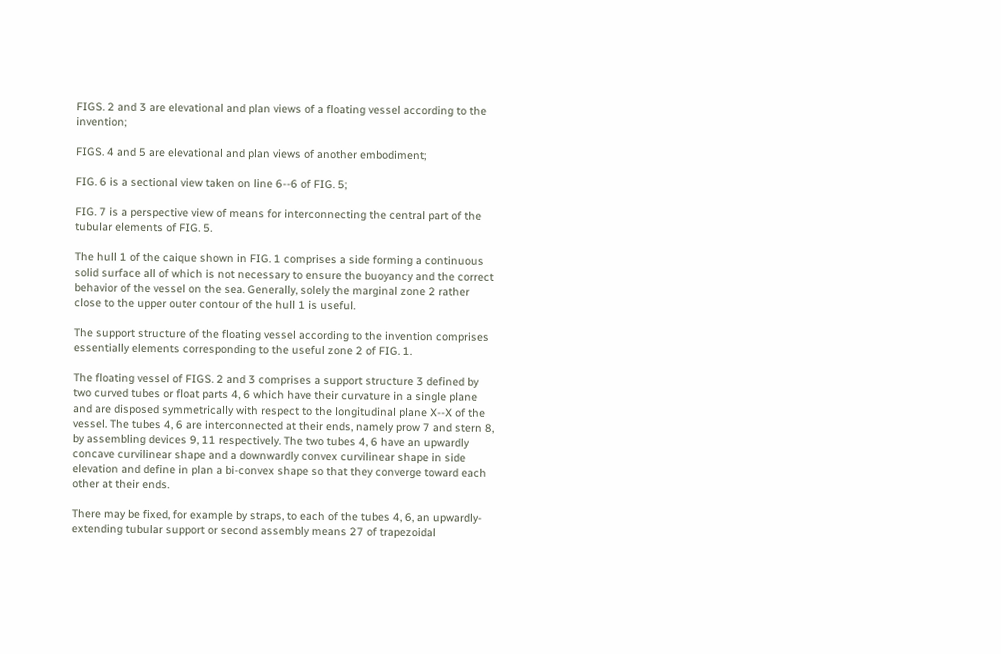FIGS. 2 and 3 are elevational and plan views of a floating vessel according to the invention;

FIGS. 4 and 5 are elevational and plan views of another embodiment;

FIG. 6 is a sectional view taken on line 6--6 of FIG. 5;

FIG. 7 is a perspective view of means for interconnecting the central part of the tubular elements of FIG. 5.

The hull 1 of the caique shown in FIG. 1 comprises a side forming a continuous solid surface all of which is not necessary to ensure the buoyancy and the correct behavior of the vessel on the sea. Generally, solely the marginal zone 2 rather close to the upper outer contour of the hull 1 is useful.

The support structure of the floating vessel according to the invention comprises essentially elements corresponding to the useful zone 2 of FIG. 1.

The floating vessel of FIGS. 2 and 3 comprises a support structure 3 defined by two curved tubes or float parts 4, 6 which have their curvature in a single plane and are disposed symmetrically with respect to the longitudinal plane X--X of the vessel. The tubes 4, 6 are interconnected at their ends, namely prow 7 and stern 8, by assembling devices 9, 11 respectively. The two tubes 4, 6 have an upwardly concave curvilinear shape and a downwardly convex curvilinear shape in side elevation and define in plan a bi-convex shape so that they converge toward each other at their ends.

There may be fixed, for example by straps, to each of the tubes 4, 6, an upwardly-extending tubular support or second assembly means 27 of trapezoidal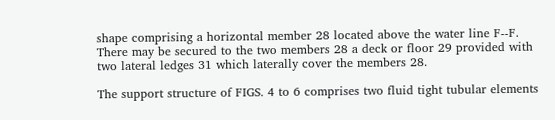shape comprising a horizontal member 28 located above the water line F--F. There may be secured to the two members 28 a deck or floor 29 provided with two lateral ledges 31 which laterally cover the members 28.

The support structure of FIGS. 4 to 6 comprises two fluid tight tubular elements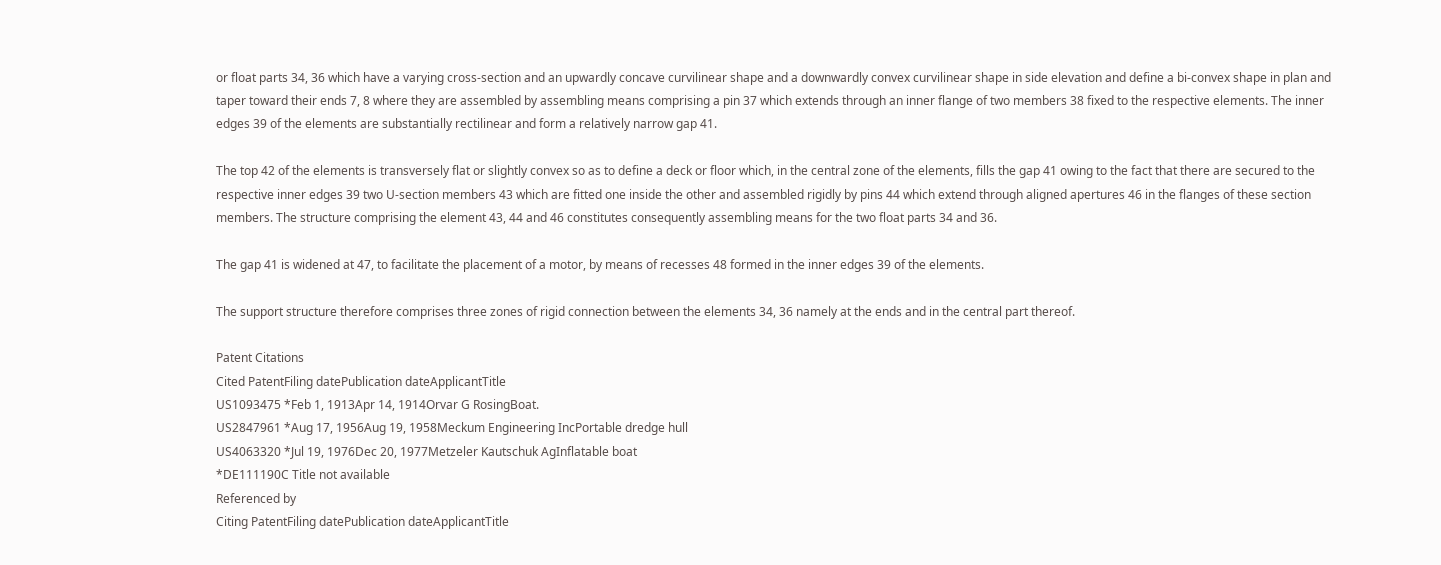or float parts 34, 36 which have a varying cross-section and an upwardly concave curvilinear shape and a downwardly convex curvilinear shape in side elevation and define a bi-convex shape in plan and taper toward their ends 7, 8 where they are assembled by assembling means comprising a pin 37 which extends through an inner flange of two members 38 fixed to the respective elements. The inner edges 39 of the elements are substantially rectilinear and form a relatively narrow gap 41.

The top 42 of the elements is transversely flat or slightly convex so as to define a deck or floor which, in the central zone of the elements, fills the gap 41 owing to the fact that there are secured to the respective inner edges 39 two U-section members 43 which are fitted one inside the other and assembled rigidly by pins 44 which extend through aligned apertures 46 in the flanges of these section members. The structure comprising the element 43, 44 and 46 constitutes consequently assembling means for the two float parts 34 and 36.

The gap 41 is widened at 47, to facilitate the placement of a motor, by means of recesses 48 formed in the inner edges 39 of the elements.

The support structure therefore comprises three zones of rigid connection between the elements 34, 36 namely at the ends and in the central part thereof.

Patent Citations
Cited PatentFiling datePublication dateApplicantTitle
US1093475 *Feb 1, 1913Apr 14, 1914Orvar G RosingBoat.
US2847961 *Aug 17, 1956Aug 19, 1958Meckum Engineering IncPortable dredge hull
US4063320 *Jul 19, 1976Dec 20, 1977Metzeler Kautschuk AgInflatable boat
*DE111190C Title not available
Referenced by
Citing PatentFiling datePublication dateApplicantTitle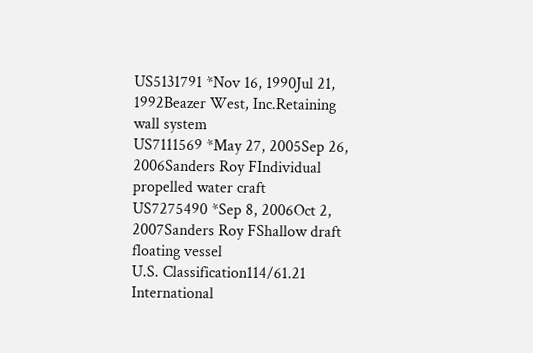US5131791 *Nov 16, 1990Jul 21, 1992Beazer West, Inc.Retaining wall system
US7111569 *May 27, 2005Sep 26, 2006Sanders Roy FIndividual propelled water craft
US7275490 *Sep 8, 2006Oct 2, 2007Sanders Roy FShallow draft floating vessel
U.S. Classification114/61.21
International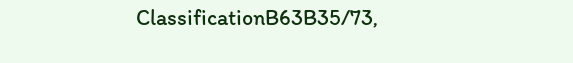ClassificationB63B35/73,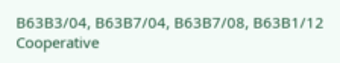B63B3/04, B63B7/04, B63B7/08, B63B1/12
Cooperative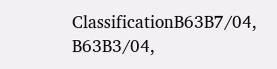ClassificationB63B7/04, B63B3/04,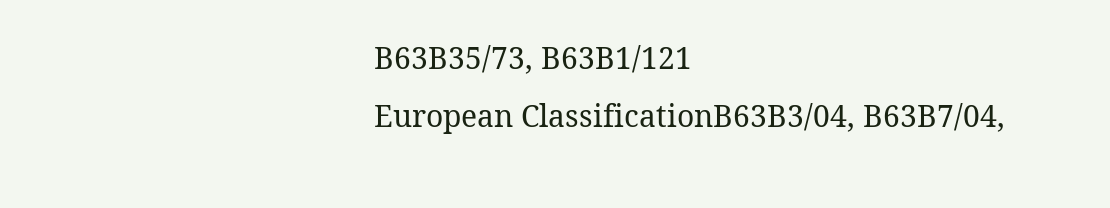B63B35/73, B63B1/121
European ClassificationB63B3/04, B63B7/04,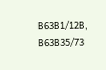B63B1/12B, B63B35/73